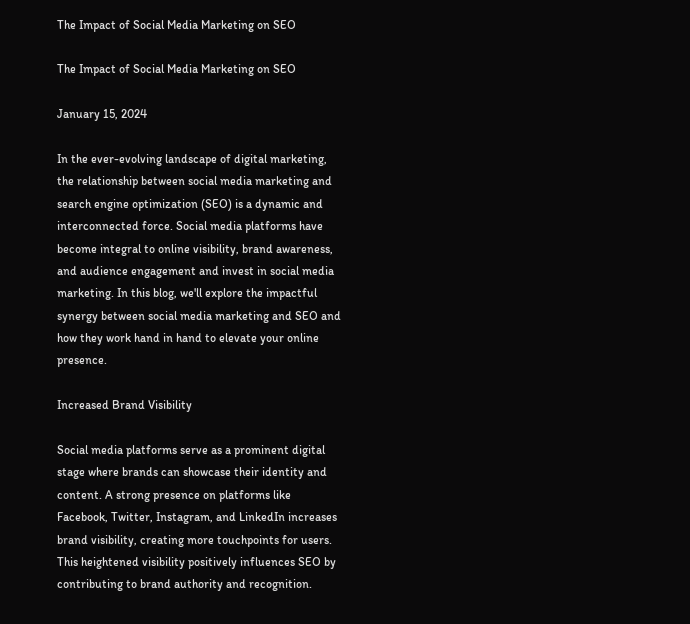The Impact of Social Media Marketing on SEO

The Impact of Social Media Marketing on SEO

January 15, 2024

In the ever-evolving landscape of digital marketing, the relationship between social media marketing and search engine optimization (SEO) is a dynamic and interconnected force. Social media platforms have become integral to online visibility, brand awareness, and audience engagement and invest in social media marketing. In this blog, we'll explore the impactful synergy between social media marketing and SEO and how they work hand in hand to elevate your online presence.

Increased Brand Visibility

Social media platforms serve as a prominent digital stage where brands can showcase their identity and content. A strong presence on platforms like Facebook, Twitter, Instagram, and LinkedIn increases brand visibility, creating more touchpoints for users. This heightened visibility positively influences SEO by contributing to brand authority and recognition.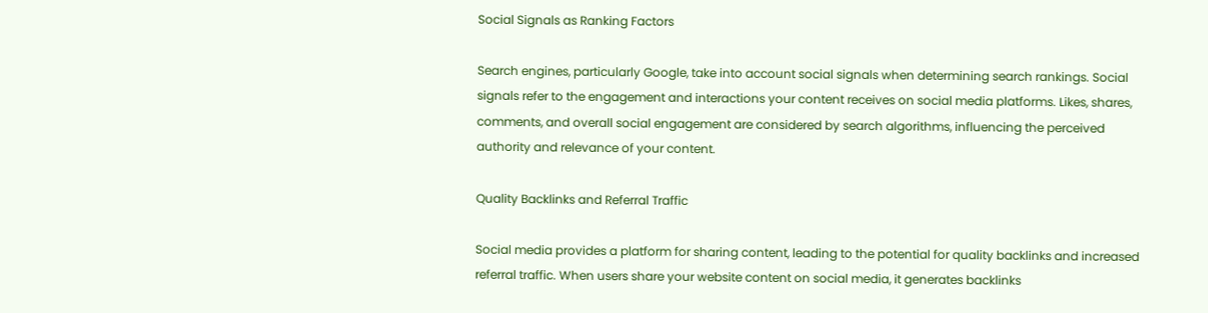Social Signals as Ranking Factors

Search engines, particularly Google, take into account social signals when determining search rankings. Social signals refer to the engagement and interactions your content receives on social media platforms. Likes, shares, comments, and overall social engagement are considered by search algorithms, influencing the perceived authority and relevance of your content.

Quality Backlinks and Referral Traffic

Social media provides a platform for sharing content, leading to the potential for quality backlinks and increased referral traffic. When users share your website content on social media, it generates backlinks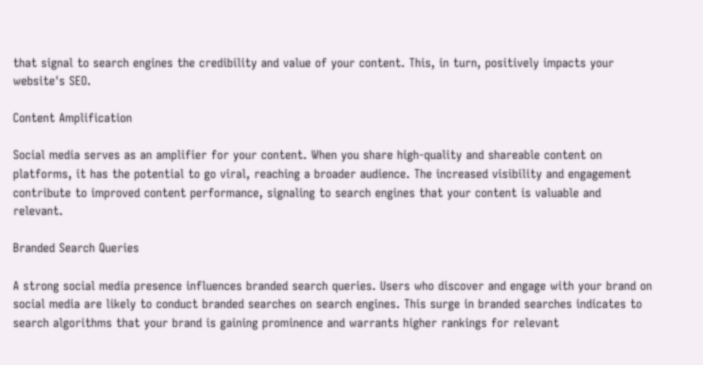that signal to search engines the credibility and value of your content. This, in turn, positively impacts your website's SEO.

Content Amplification

Social media serves as an amplifier for your content. When you share high-quality and shareable content on platforms, it has the potential to go viral, reaching a broader audience. The increased visibility and engagement contribute to improved content performance, signaling to search engines that your content is valuable and relevant.

Branded Search Queries

A strong social media presence influences branded search queries. Users who discover and engage with your brand on social media are likely to conduct branded searches on search engines. This surge in branded searches indicates to search algorithms that your brand is gaining prominence and warrants higher rankings for relevant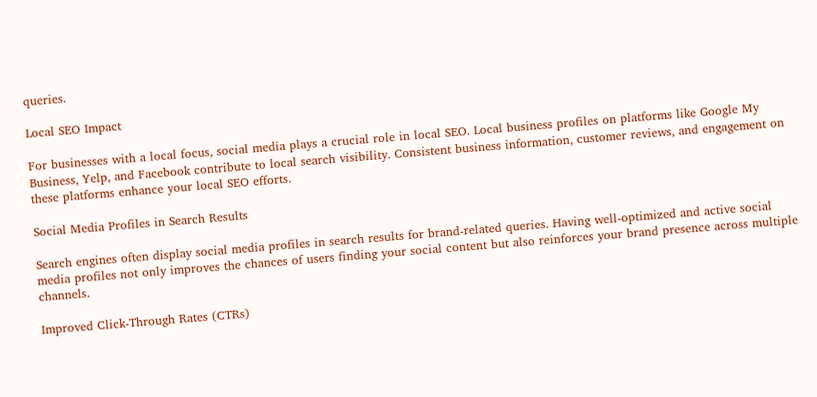queries.

Local SEO Impact

For businesses with a local focus, social media plays a crucial role in local SEO. Local business profiles on platforms like Google My Business, Yelp, and Facebook contribute to local search visibility. Consistent business information, customer reviews, and engagement on these platforms enhance your local SEO efforts.

Social Media Profiles in Search Results

Search engines often display social media profiles in search results for brand-related queries. Having well-optimized and active social media profiles not only improves the chances of users finding your social content but also reinforces your brand presence across multiple channels.

Improved Click-Through Rates (CTRs)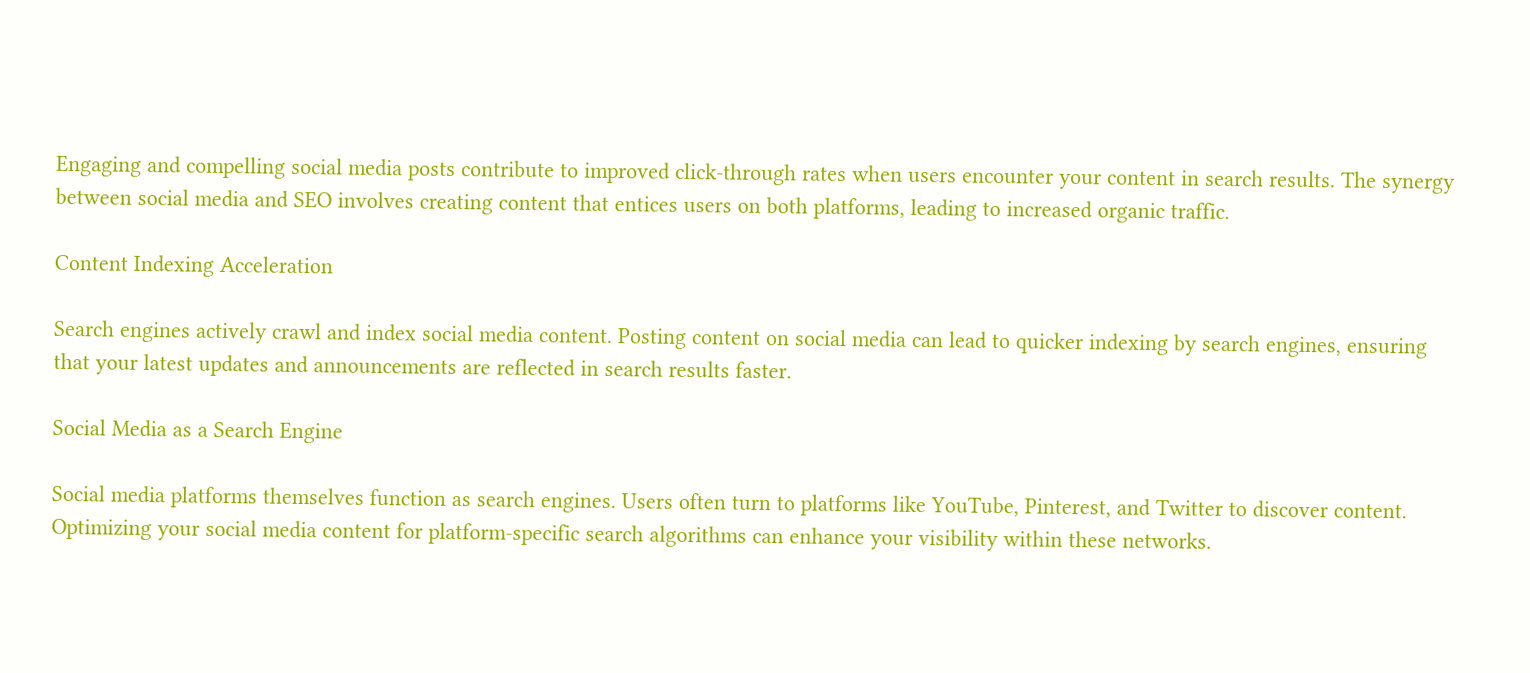Engaging and compelling social media posts contribute to improved click-through rates when users encounter your content in search results. The synergy between social media and SEO involves creating content that entices users on both platforms, leading to increased organic traffic.

Content Indexing Acceleration

Search engines actively crawl and index social media content. Posting content on social media can lead to quicker indexing by search engines, ensuring that your latest updates and announcements are reflected in search results faster.

Social Media as a Search Engine

Social media platforms themselves function as search engines. Users often turn to platforms like YouTube, Pinterest, and Twitter to discover content. Optimizing your social media content for platform-specific search algorithms can enhance your visibility within these networks.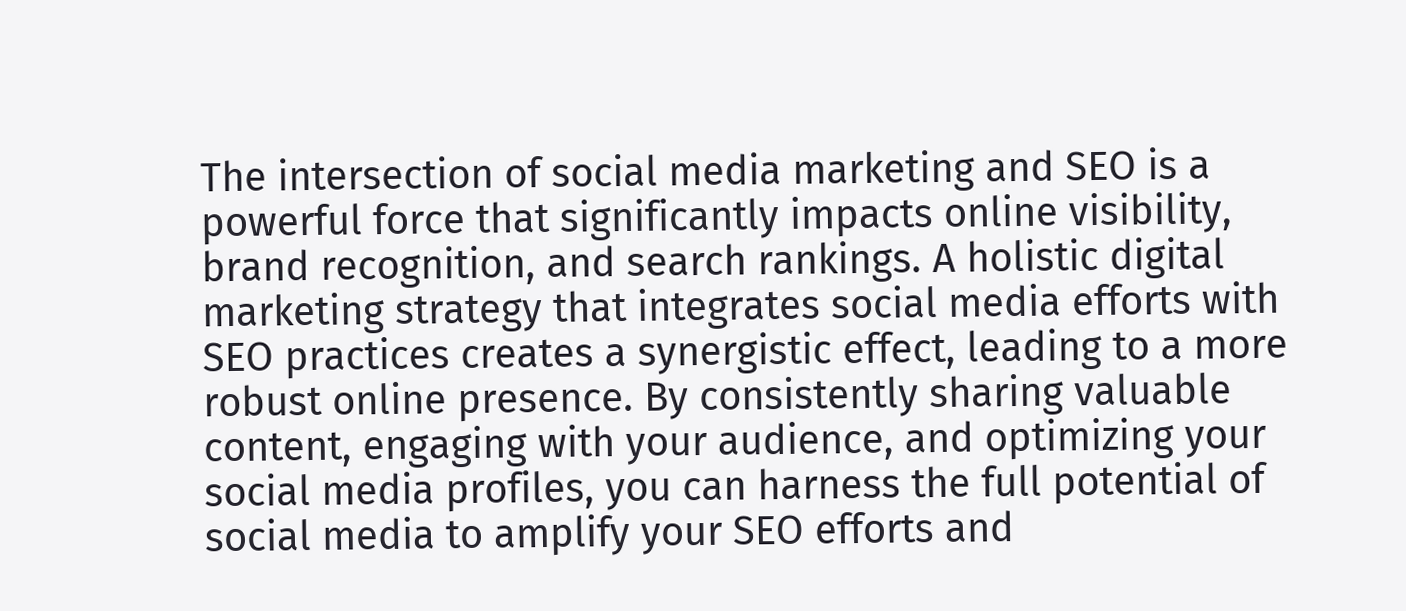The intersection of social media marketing and SEO is a powerful force that significantly impacts online visibility, brand recognition, and search rankings. A holistic digital marketing strategy that integrates social media efforts with SEO practices creates a synergistic effect, leading to a more robust online presence. By consistently sharing valuable content, engaging with your audience, and optimizing your social media profiles, you can harness the full potential of social media to amplify your SEO efforts and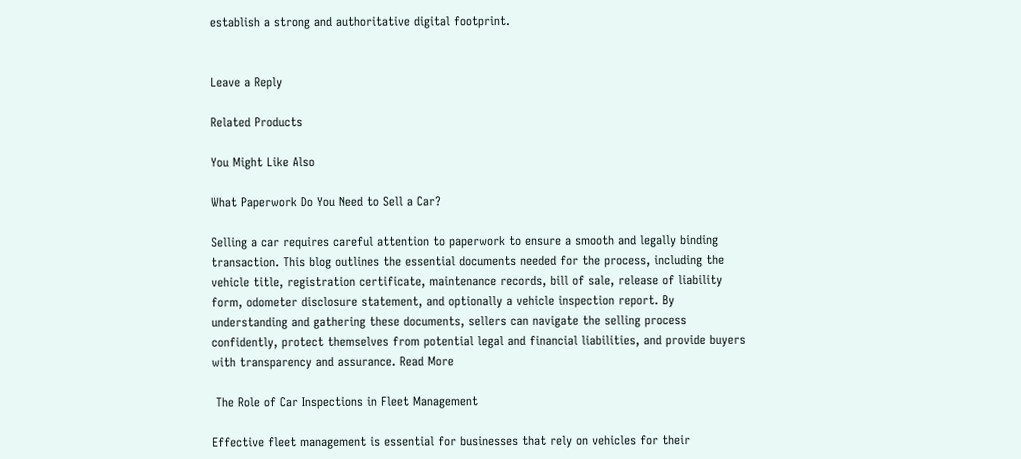establish a strong and authoritative digital footprint.


Leave a Reply

Related Products

You Might Like Also

What Paperwork Do You Need to Sell a Car?

Selling a car requires careful attention to paperwork to ensure a smooth and legally binding transaction. This blog outlines the essential documents needed for the process, including the vehicle title, registration certificate, maintenance records, bill of sale, release of liability form, odometer disclosure statement, and optionally a vehicle inspection report. By understanding and gathering these documents, sellers can navigate the selling process confidently, protect themselves from potential legal and financial liabilities, and provide buyers with transparency and assurance. Read More

 The Role of Car Inspections in Fleet Management

Effective fleet management is essential for businesses that rely on vehicles for their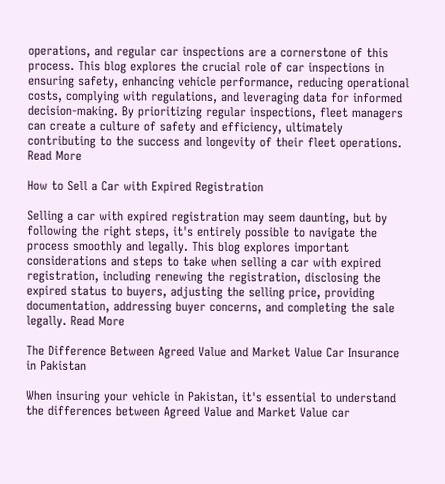operations, and regular car inspections are a cornerstone of this process. This blog explores the crucial role of car inspections in ensuring safety, enhancing vehicle performance, reducing operational costs, complying with regulations, and leveraging data for informed decision-making. By prioritizing regular inspections, fleet managers can create a culture of safety and efficiency, ultimately contributing to the success and longevity of their fleet operations. Read More

How to Sell a Car with Expired Registration

Selling a car with expired registration may seem daunting, but by following the right steps, it's entirely possible to navigate the process smoothly and legally. This blog explores important considerations and steps to take when selling a car with expired registration, including renewing the registration, disclosing the expired status to buyers, adjusting the selling price, providing documentation, addressing buyer concerns, and completing the sale legally. Read More

The Difference Between Agreed Value and Market Value Car Insurance in Pakistan

When insuring your vehicle in Pakistan, it's essential to understand the differences between Agreed Value and Market Value car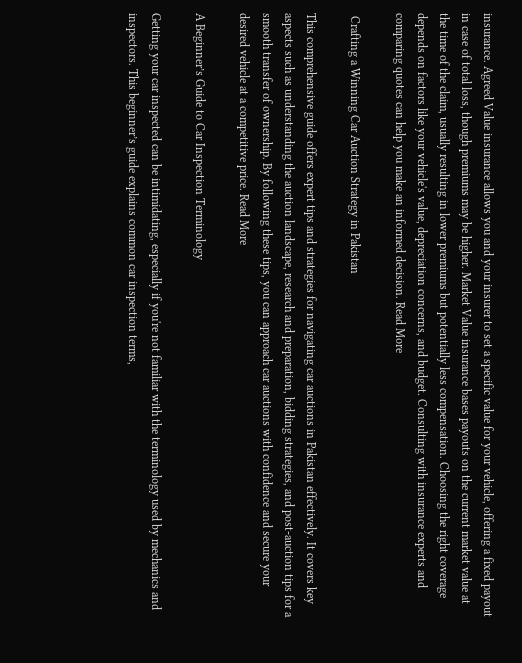insurance. Agreed Value insurance allows you and your insurer to set a specific value for your vehicle, offering a fixed payout in case of total loss, though premiums may be higher. Market Value insurance bases payouts on the current market value at the time of the claim, usually resulting in lower premiums but potentially less compensation. Choosing the right coverage depends on factors like your vehicle's value, depreciation concerns, and budget. Consulting with insurance experts and comparing quotes can help you make an informed decision. Read More

 Crafting a Winning Car Auction Strategy in Pakistan

This comprehensive guide offers expert tips and strategies for navigating car auctions in Pakistan effectively. It covers key aspects such as understanding the auction landscape, research and preparation, bidding strategies, and post-auction tips for a smooth transfer of ownership. By following these tips, you can approach car auctions with confidence and secure your desired vehicle at a competitive price. Read More

A Beginner’s Guide to Car Inspection Terminology

Getting your car inspected can be intimidating, especially if you're not familiar with the terminology used by mechanics and inspectors. This beginner’s guide explains common car inspection terms,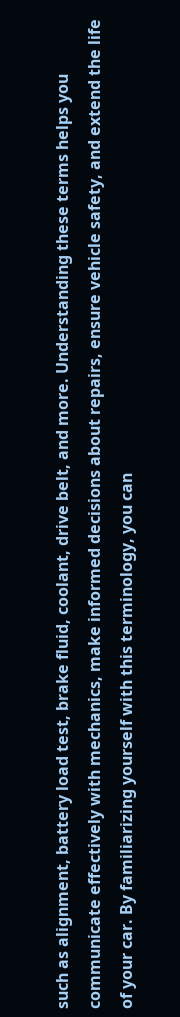such as alignment, battery load test, brake fluid, coolant, drive belt, and more. Understanding these terms helps you communicate effectively with mechanics, make informed decisions about repairs, ensure vehicle safety, and extend the life of your car. By familiarizing yourself with this terminology, you can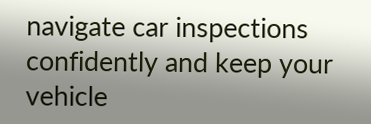navigate car inspections confidently and keep your vehicle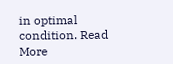in optimal condition. Read More